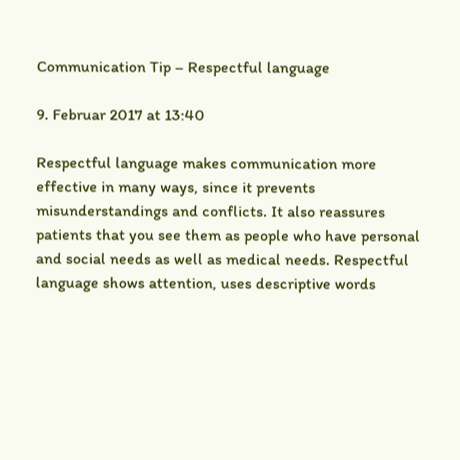Communication Tip – Respectful language

9. Februar 2017 at 13:40

Respectful language makes communication more effective in many ways, since it prevents misunderstandings and conflicts. It also reassures patients that you see them as people who have personal and social needs as well as medical needs. Respectful language shows attention, uses descriptive words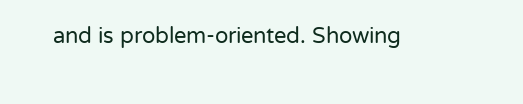and is problem-oriented. Showing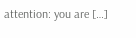attention: you are […]